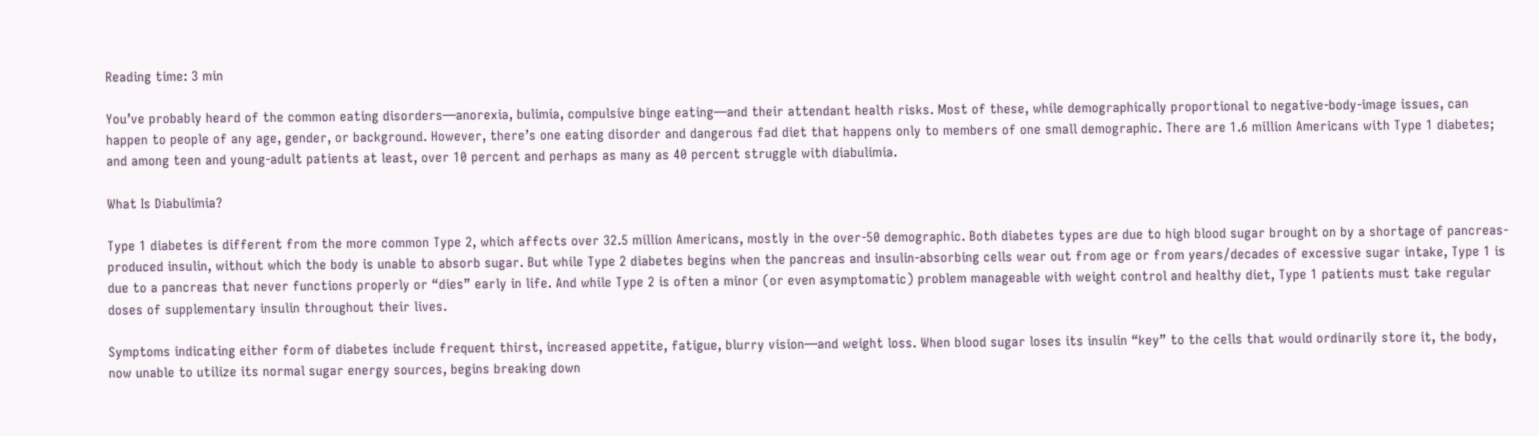Reading time: 3 min

You’ve probably heard of the common eating disorders—anorexia, bulimia, compulsive binge eating—and their attendant health risks. Most of these, while demographically proportional to negative-body-image issues, can happen to people of any age, gender, or background. However, there’s one eating disorder and dangerous fad diet that happens only to members of one small demographic. There are 1.6 million Americans with Type 1 diabetes; and among teen and young-adult patients at least, over 10 percent and perhaps as many as 40 percent struggle with diabulimia.

What Is Diabulimia?

Type 1 diabetes is different from the more common Type 2, which affects over 32.5 million Americans, mostly in the over-50 demographic. Both diabetes types are due to high blood sugar brought on by a shortage of pancreas-produced insulin, without which the body is unable to absorb sugar. But while Type 2 diabetes begins when the pancreas and insulin-absorbing cells wear out from age or from years/decades of excessive sugar intake, Type 1 is due to a pancreas that never functions properly or “dies” early in life. And while Type 2 is often a minor (or even asymptomatic) problem manageable with weight control and healthy diet, Type 1 patients must take regular doses of supplementary insulin throughout their lives.

Symptoms indicating either form of diabetes include frequent thirst, increased appetite, fatigue, blurry vision—and weight loss. When blood sugar loses its insulin “key” to the cells that would ordinarily store it, the body, now unable to utilize its normal sugar energy sources, begins breaking down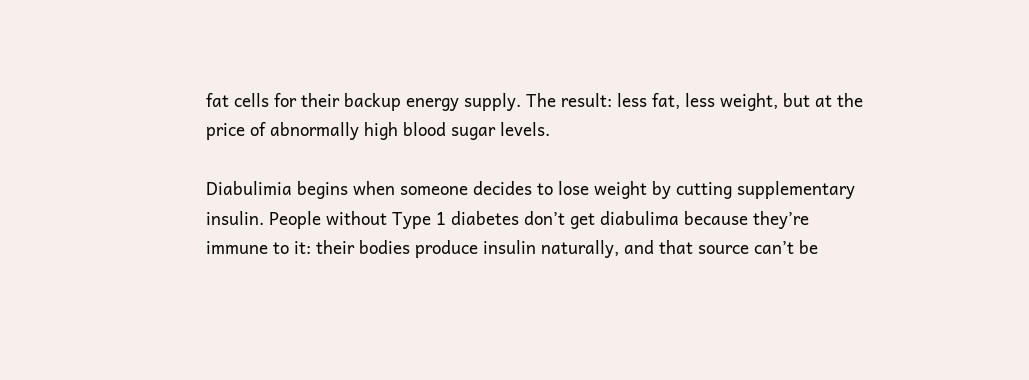fat cells for their backup energy supply. The result: less fat, less weight, but at the price of abnormally high blood sugar levels.

Diabulimia begins when someone decides to lose weight by cutting supplementary insulin. People without Type 1 diabetes don’t get diabulima because they’re immune to it: their bodies produce insulin naturally, and that source can’t be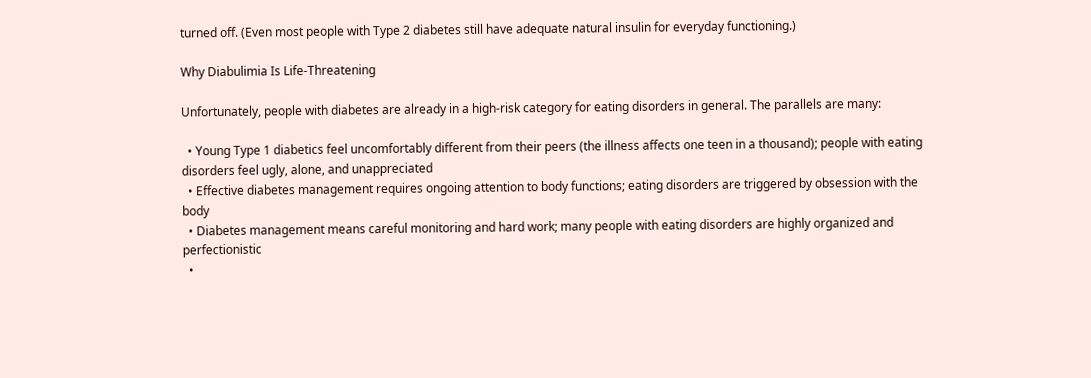turned off. (Even most people with Type 2 diabetes still have adequate natural insulin for everyday functioning.)

Why Diabulimia Is Life-Threatening

Unfortunately, people with diabetes are already in a high-risk category for eating disorders in general. The parallels are many:

  • Young Type 1 diabetics feel uncomfortably different from their peers (the illness affects one teen in a thousand); people with eating disorders feel ugly, alone, and unappreciated
  • Effective diabetes management requires ongoing attention to body functions; eating disorders are triggered by obsession with the body
  • Diabetes management means careful monitoring and hard work; many people with eating disorders are highly organized and perfectionistic
  •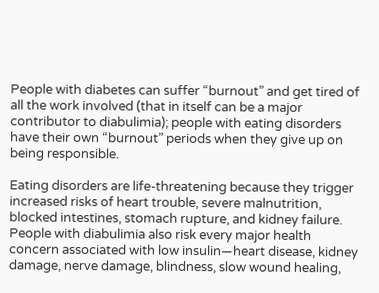People with diabetes can suffer “burnout” and get tired of all the work involved (that in itself can be a major contributor to diabulimia); people with eating disorders have their own “burnout” periods when they give up on being responsible.

Eating disorders are life-threatening because they trigger increased risks of heart trouble, severe malnutrition, blocked intestines, stomach rupture, and kidney failure. People with diabulimia also risk every major health concern associated with low insulin—heart disease, kidney damage, nerve damage, blindness, slow wound healing,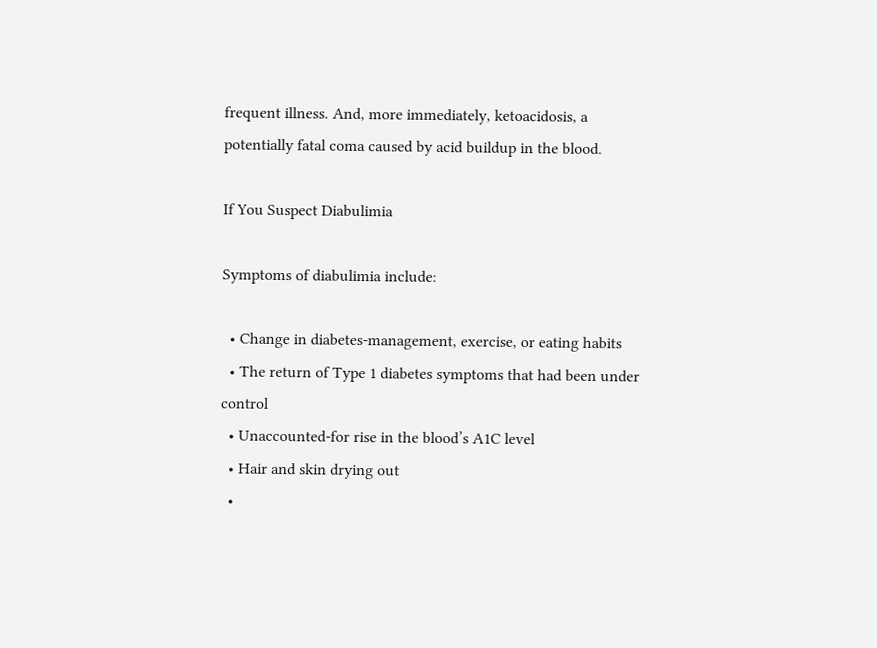frequent illness. And, more immediately, ketoacidosis, a potentially fatal coma caused by acid buildup in the blood.

If You Suspect Diabulimia

Symptoms of diabulimia include:

  • Change in diabetes-management, exercise, or eating habits
  • The return of Type 1 diabetes symptoms that had been under control
  • Unaccounted-for rise in the blood’s A1C level
  • Hair and skin drying out
  •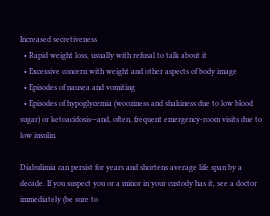Increased secretiveness
  • Rapid weight loss, usually with refusal to talk about it
  • Excessive concern with weight and other aspects of body image
  • Episodes of nausea and vomiting
  • Episodes of hypoglycemia (wooziness and shakiness due to low blood sugar) or ketoacidosis—and, often, frequent emergency-room visits due to low insulin.

Diabulimia can persist for years and shortens average life span by a decade. If you suspect you or a minor in your custody has it, see a doctor immediately (be sure to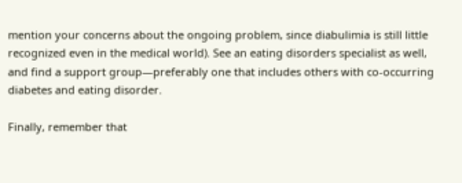mention your concerns about the ongoing problem, since diabulimia is still little recognized even in the medical world). See an eating disorders specialist as well, and find a support group—preferably one that includes others with co-occurring diabetes and eating disorder.

Finally, remember that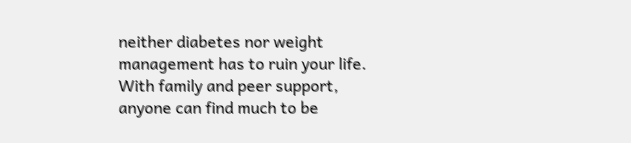neither diabetes nor weight management has to ruin your life. With family and peer support, anyone can find much to be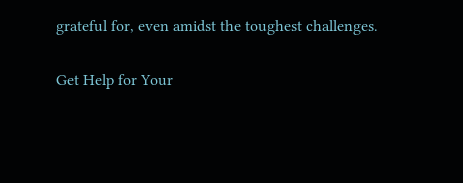grateful for, even amidst the toughest challenges.

Get Help for Your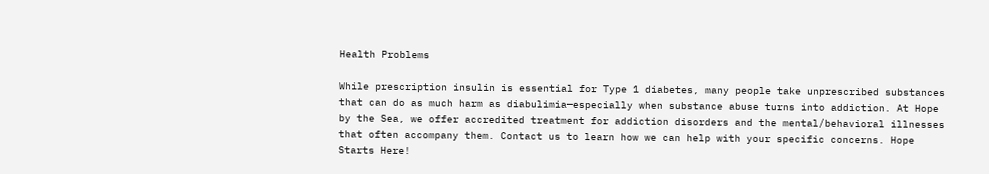Health Problems

While prescription insulin is essential for Type 1 diabetes, many people take unprescribed substances that can do as much harm as diabulimia—especially when substance abuse turns into addiction. At Hope by the Sea, we offer accredited treatment for addiction disorders and the mental/behavioral illnesses that often accompany them. Contact us to learn how we can help with your specific concerns. Hope Starts Here!